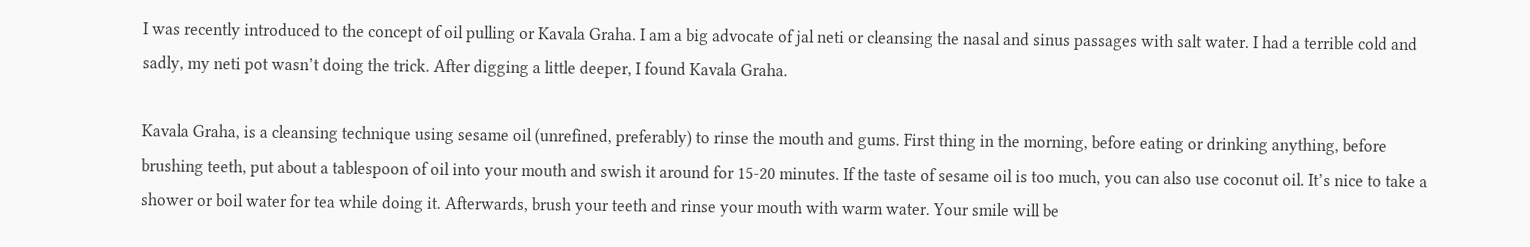I was recently introduced to the concept of oil pulling or Kavala Graha. I am a big advocate of jal neti or cleansing the nasal and sinus passages with salt water. I had a terrible cold and sadly, my neti pot wasn’t doing the trick. After digging a little deeper, I found Kavala Graha.

Kavala Graha, is a cleansing technique using sesame oil (unrefined, preferably) to rinse the mouth and gums. First thing in the morning, before eating or drinking anything, before brushing teeth, put about a tablespoon of oil into your mouth and swish it around for 15-20 minutes. If the taste of sesame oil is too much, you can also use coconut oil. It’s nice to take a shower or boil water for tea while doing it. Afterwards, brush your teeth and rinse your mouth with warm water. Your smile will be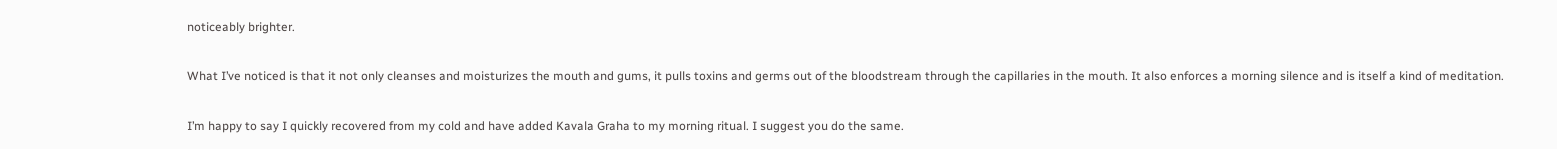noticeably brighter.

What I’ve noticed is that it not only cleanses and moisturizes the mouth and gums, it pulls toxins and germs out of the bloodstream through the capillaries in the mouth. It also enforces a morning silence and is itself a kind of meditation.

I’m happy to say I quickly recovered from my cold and have added Kavala Graha to my morning ritual. I suggest you do the same.